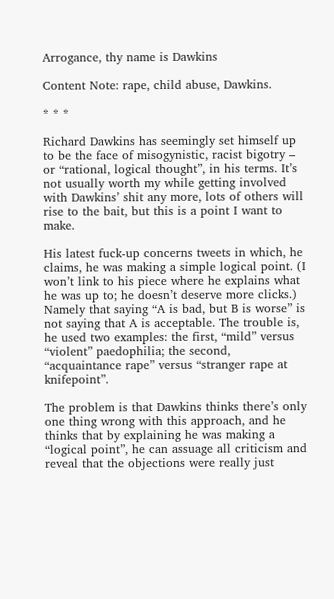Arrogance, thy name is Dawkins

Content Note: rape, child abuse, Dawkins.

* * *

Richard Dawkins has seemingly set himself up to be the face of misogynistic, racist bigotry – or “rational, logical thought”, in his terms. It’s not usually worth my while getting involved with Dawkins’ shit any more, lots of others will rise to the bait, but this is a point I want to make.

His latest fuck-up concerns tweets in which, he claims, he was making a simple logical point. (I won’t link to his piece where he explains what he was up to; he doesn’t deserve more clicks.) Namely that saying “A is bad, but B is worse” is not saying that A is acceptable. The trouble is, he used two examples: the first, “mild” versus “violent” paedophilia; the second, “acquaintance rape” versus “stranger rape at knifepoint”.

The problem is that Dawkins thinks there’s only one thing wrong with this approach, and he thinks that by explaining he was making a “logical point”, he can assuage all criticism and reveal that the objections were really just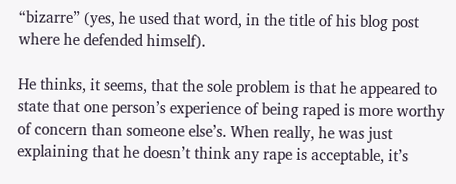“bizarre” (yes, he used that word, in the title of his blog post where he defended himself).

He thinks, it seems, that the sole problem is that he appeared to state that one person’s experience of being raped is more worthy of concern than someone else’s. When really, he was just explaining that he doesn’t think any rape is acceptable, it’s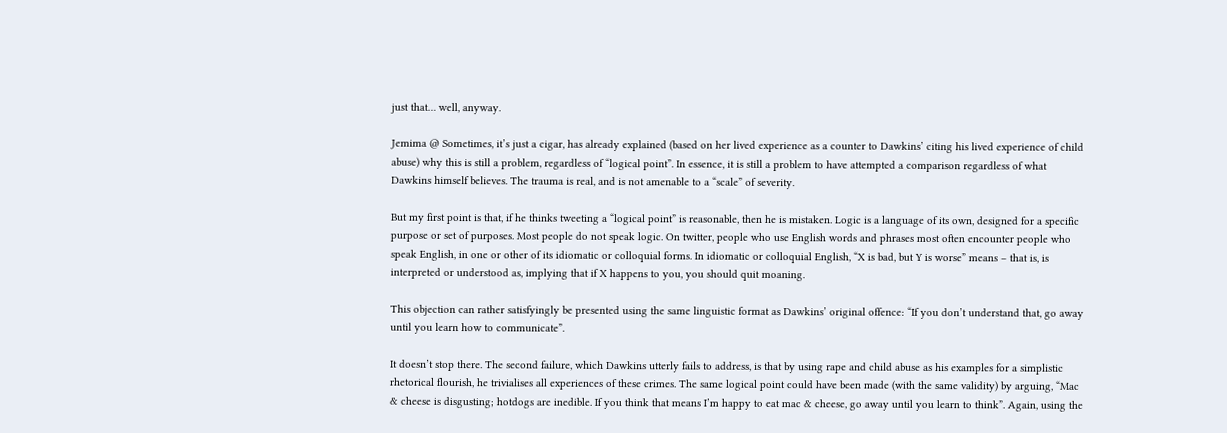just that… well, anyway.

Jemima @ Sometimes, it’s just a cigar, has already explained (based on her lived experience as a counter to Dawkins’ citing his lived experience of child abuse) why this is still a problem, regardless of “logical point”. In essence, it is still a problem to have attempted a comparison regardless of what Dawkins himself believes. The trauma is real, and is not amenable to a “scale” of severity.

But my first point is that, if he thinks tweeting a “logical point” is reasonable, then he is mistaken. Logic is a language of its own, designed for a specific purpose or set of purposes. Most people do not speak logic. On twitter, people who use English words and phrases most often encounter people who speak English, in one or other of its idiomatic or colloquial forms. In idiomatic or colloquial English, “X is bad, but Y is worse” means – that is, is interpreted or understood as, implying that if X happens to you, you should quit moaning.

This objection can rather satisfyingly be presented using the same linguistic format as Dawkins’ original offence: “If you don’t understand that, go away until you learn how to communicate”.

It doesn’t stop there. The second failure, which Dawkins utterly fails to address, is that by using rape and child abuse as his examples for a simplistic rhetorical flourish, he trivialises all experiences of these crimes. The same logical point could have been made (with the same validity) by arguing, “Mac & cheese is disgusting; hotdogs are inedible. If you think that means I’m happy to eat mac & cheese, go away until you learn to think”. Again, using the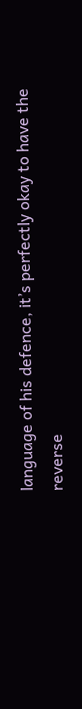language of his defence, it’s perfectly okay to have the reverse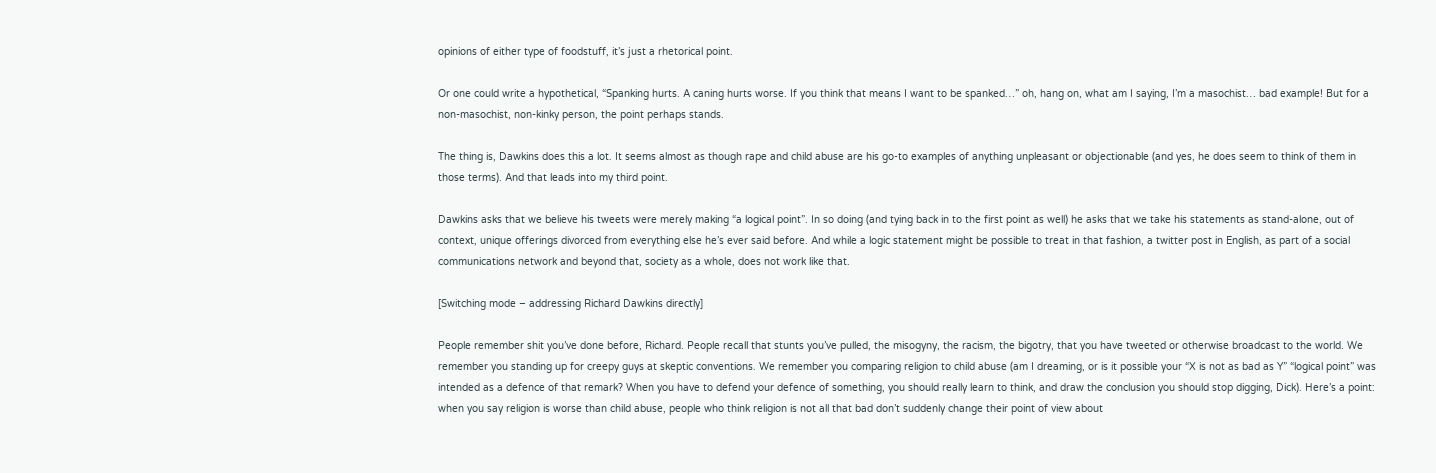opinions of either type of foodstuff, it’s just a rhetorical point.

Or one could write a hypothetical, “Spanking hurts. A caning hurts worse. If you think that means I want to be spanked…” oh, hang on, what am I saying, I’m a masochist… bad example! But for a non-masochist, non-kinky person, the point perhaps stands.

The thing is, Dawkins does this a lot. It seems almost as though rape and child abuse are his go-to examples of anything unpleasant or objectionable (and yes, he does seem to think of them in those terms). And that leads into my third point.

Dawkins asks that we believe his tweets were merely making “a logical point”. In so doing (and tying back in to the first point as well) he asks that we take his statements as stand-alone, out of context, unique offerings divorced from everything else he’s ever said before. And while a logic statement might be possible to treat in that fashion, a twitter post in English, as part of a social communications network and beyond that, society as a whole, does not work like that.

[Switching mode – addressing Richard Dawkins directly]

People remember shit you’ve done before, Richard. People recall that stunts you’ve pulled, the misogyny, the racism, the bigotry, that you have tweeted or otherwise broadcast to the world. We remember you standing up for creepy guys at skeptic conventions. We remember you comparing religion to child abuse (am I dreaming, or is it possible your “X is not as bad as Y” “logical point” was intended as a defence of that remark? When you have to defend your defence of something, you should really learn to think, and draw the conclusion you should stop digging, Dick). Here’s a point: when you say religion is worse than child abuse, people who think religion is not all that bad don’t suddenly change their point of view about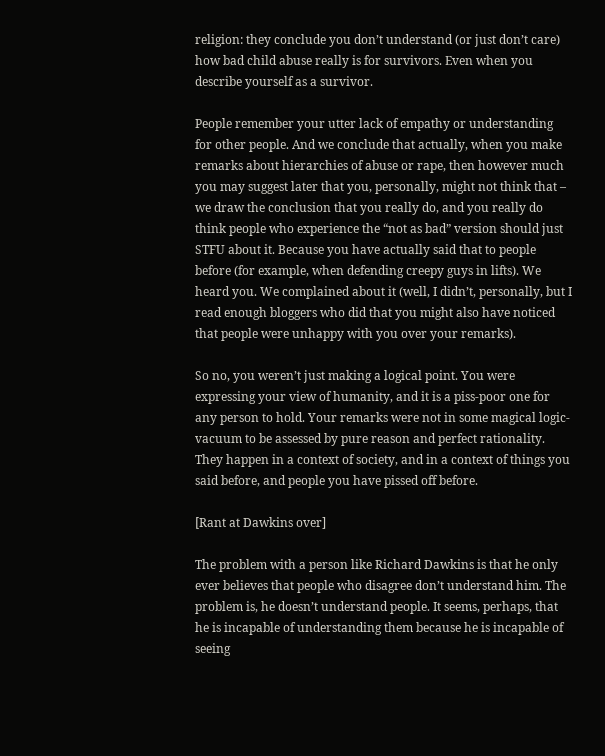religion: they conclude you don’t understand (or just don’t care) how bad child abuse really is for survivors. Even when you describe yourself as a survivor.

People remember your utter lack of empathy or understanding for other people. And we conclude that actually, when you make remarks about hierarchies of abuse or rape, then however much you may suggest later that you, personally, might not think that – we draw the conclusion that you really do, and you really do think people who experience the “not as bad” version should just STFU about it. Because you have actually said that to people before (for example, when defending creepy guys in lifts). We heard you. We complained about it (well, I didn’t, personally, but I read enough bloggers who did that you might also have noticed that people were unhappy with you over your remarks).

So no, you weren’t just making a logical point. You were expressing your view of humanity, and it is a piss-poor one for any person to hold. Your remarks were not in some magical logic-vacuum to be assessed by pure reason and perfect rationality. They happen in a context of society, and in a context of things you said before, and people you have pissed off before.

[Rant at Dawkins over]

The problem with a person like Richard Dawkins is that he only ever believes that people who disagree don’t understand him. The problem is, he doesn’t understand people. It seems, perhaps, that he is incapable of understanding them because he is incapable of seeing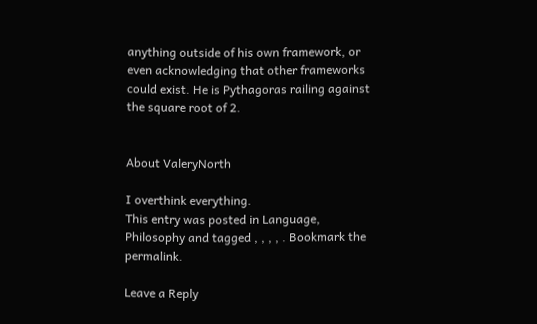anything outside of his own framework, or even acknowledging that other frameworks could exist. He is Pythagoras railing against the square root of 2.


About ValeryNorth

I overthink everything.
This entry was posted in Language, Philosophy and tagged , , , , . Bookmark the permalink.

Leave a Reply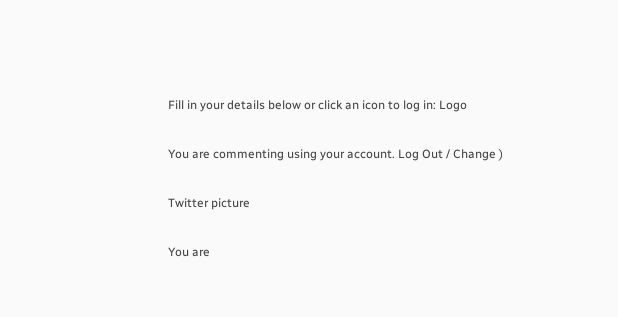Fill in your details below or click an icon to log in: Logo

You are commenting using your account. Log Out / Change )

Twitter picture

You are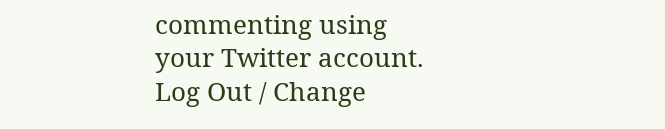commenting using your Twitter account. Log Out / Change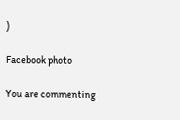)

Facebook photo

You are commenting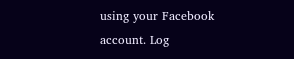using your Facebook account. Log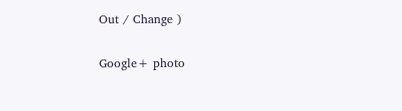Out / Change )

Google+ photo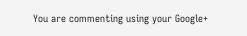You are commenting using your Google+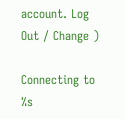account. Log Out / Change )

Connecting to %s